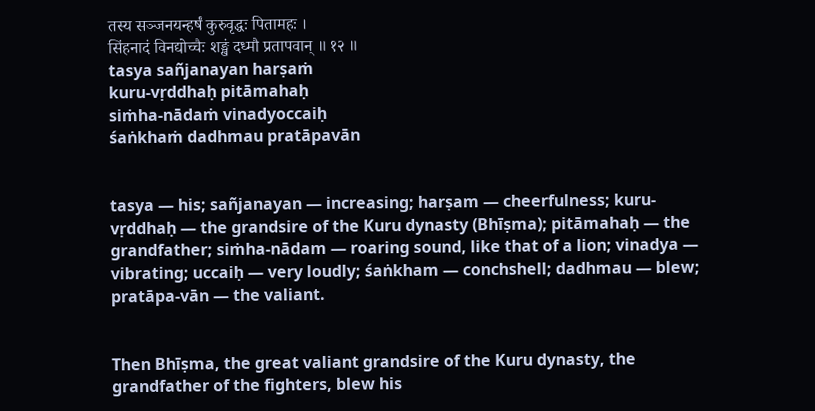तस्य सञ्जनयन्हर्षं कुरुवृद्धः पितामहः ।
सिंहनादं विनद्योच्चैः शङ्खं दध्मौ प्रतापवान् ॥ १२ ॥
tasya sañjanayan harṣaṁ
kuru-vṛddhaḥ pitāmahaḥ
siṁha-nādaṁ vinadyoccaiḥ
śaṅkhaṁ dadhmau pratāpavān


tasya — his; sañjanayan — increasing; harṣam — cheerfulness; kuru-vṛddhaḥ — the grandsire of the Kuru dynasty (Bhīṣma); pitāmahaḥ — the grandfather; siṁha-nādam — roaring sound, like that of a lion; vinadya — vibrating; uccaiḥ — very loudly; śaṅkham — conchshell; dadhmau — blew; pratāpa-vān — the valiant.


Then Bhīṣma, the great valiant grandsire of the Kuru dynasty, the grandfather of the fighters, blew his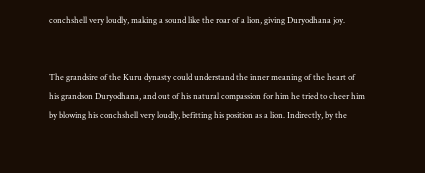conchshell very loudly, making a sound like the roar of a lion, giving Duryodhana joy.


The grandsire of the Kuru dynasty could understand the inner meaning of the heart of his grandson Duryodhana, and out of his natural compassion for him he tried to cheer him by blowing his conchshell very loudly, befitting his position as a lion. Indirectly, by the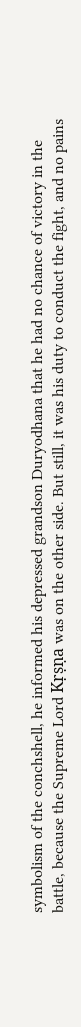symbolism of the conchshell, he informed his depressed grandson Duryodhana that he had no chance of victory in the battle, because the Supreme Lord Kṛṣṇa was on the other side. But still, it was his duty to conduct the fight, and no pains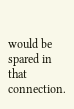would be spared in that connection.